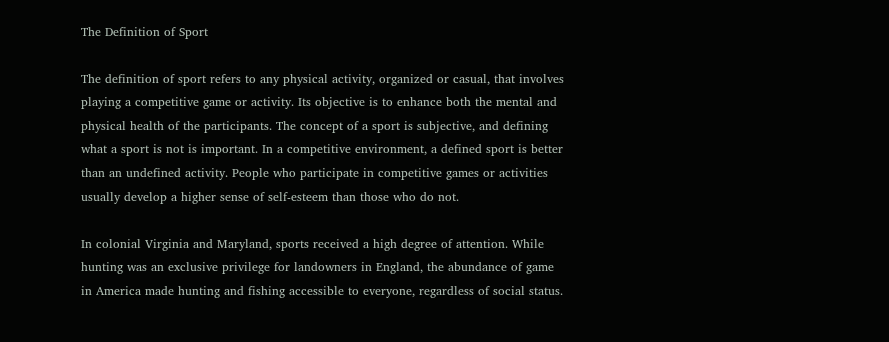The Definition of Sport

The definition of sport refers to any physical activity, organized or casual, that involves playing a competitive game or activity. Its objective is to enhance both the mental and physical health of the participants. The concept of a sport is subjective, and defining what a sport is not is important. In a competitive environment, a defined sport is better than an undefined activity. People who participate in competitive games or activities usually develop a higher sense of self-esteem than those who do not.

In colonial Virginia and Maryland, sports received a high degree of attention. While hunting was an exclusive privilege for landowners in England, the abundance of game in America made hunting and fishing accessible to everyone, regardless of social status.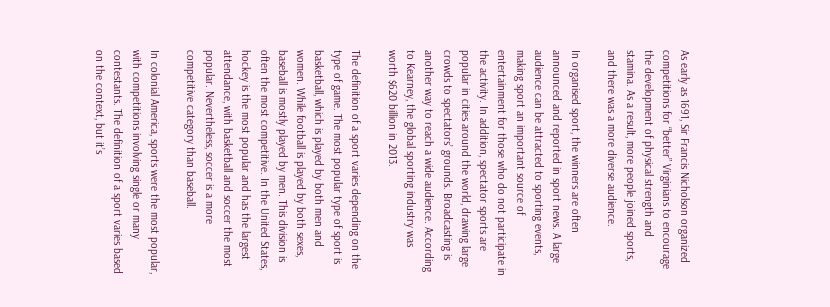As early as 1691, Sir Francis Nicholson organized competitions for “better” Virginians to encourage the development of physical strength and stamina. As a result, more people joined sports, and there was a more diverse audience.

In organised sport, the winners are often announced and reported in sport news. A large audience can be attracted to sporting events, making sport an important source of entertainment for those who do not participate in the activity. In addition, spectator sports are popular in cities around the world, drawing large crowds to spectators’ grounds. Broadcasting is another way to reach a wide audience. According to Kearney, the global sporting industry was worth $620 billion in 2013.

The definition of a sport varies depending on the type of game. The most popular type of sport is basketball, which is played by both men and women. While football is played by both sexes, baseball is mostly played by men. This division is often the most competitive. In the United States, hockey is the most popular and has the largest attendance, with basketball and soccer the most popular. Nevertheless, soccer is a more competitive category than baseball.

In colonial America, sports were the most popular, with competitions involving single or many contestants. The definition of a sport varies based on the context, but it’s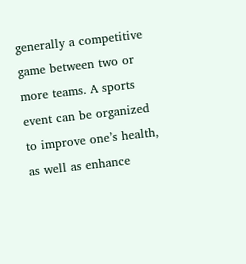generally a competitive game between two or more teams. A sports event can be organized to improve one’s health, as well as enhance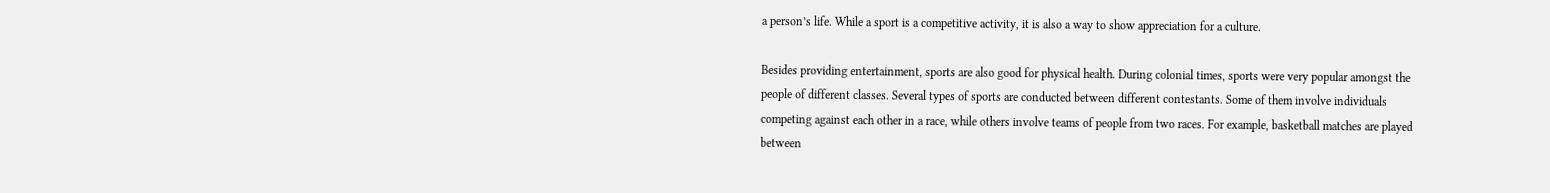a person’s life. While a sport is a competitive activity, it is also a way to show appreciation for a culture.

Besides providing entertainment, sports are also good for physical health. During colonial times, sports were very popular amongst the people of different classes. Several types of sports are conducted between different contestants. Some of them involve individuals competing against each other in a race, while others involve teams of people from two races. For example, basketball matches are played between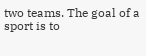two teams. The goal of a sport is to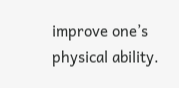improve one’s physical ability.